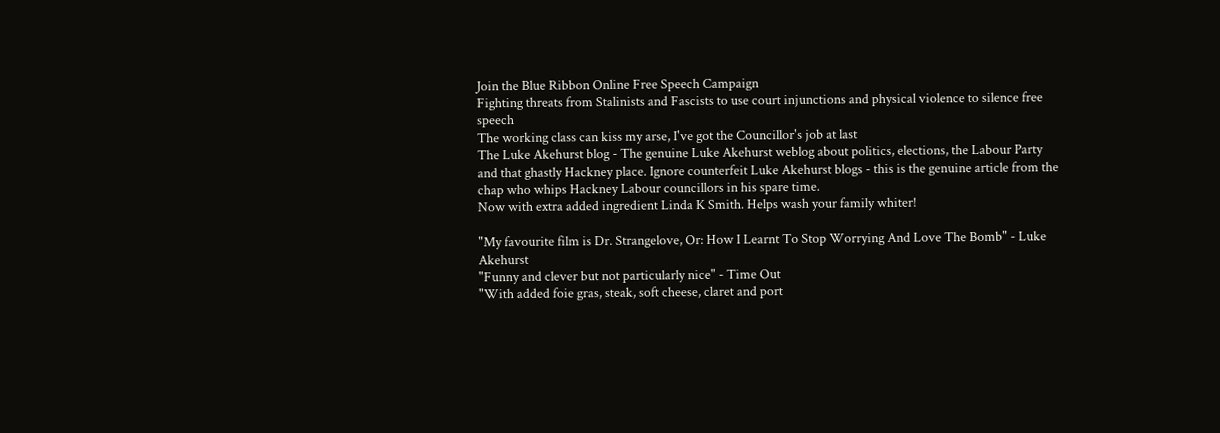Join the Blue Ribbon Online Free Speech Campaign
Fighting threats from Stalinists and Fascists to use court injunctions and physical violence to silence free speech
The working class can kiss my arse, I've got the Councillor's job at last
The Luke Akehurst blog - The genuine Luke Akehurst weblog about politics, elections, the Labour Party and that ghastly Hackney place. Ignore counterfeit Luke Akehurst blogs - this is the genuine article from the chap who whips Hackney Labour councillors in his spare time.
Now with extra added ingredient Linda K Smith. Helps wash your family whiter!

"My favourite film is Dr. Strangelove, Or: How I Learnt To Stop Worrying And Love The Bomb" - Luke Akehurst
"Funny and clever but not particularly nice" - Time Out
"With added foie gras, steak, soft cheese, claret and port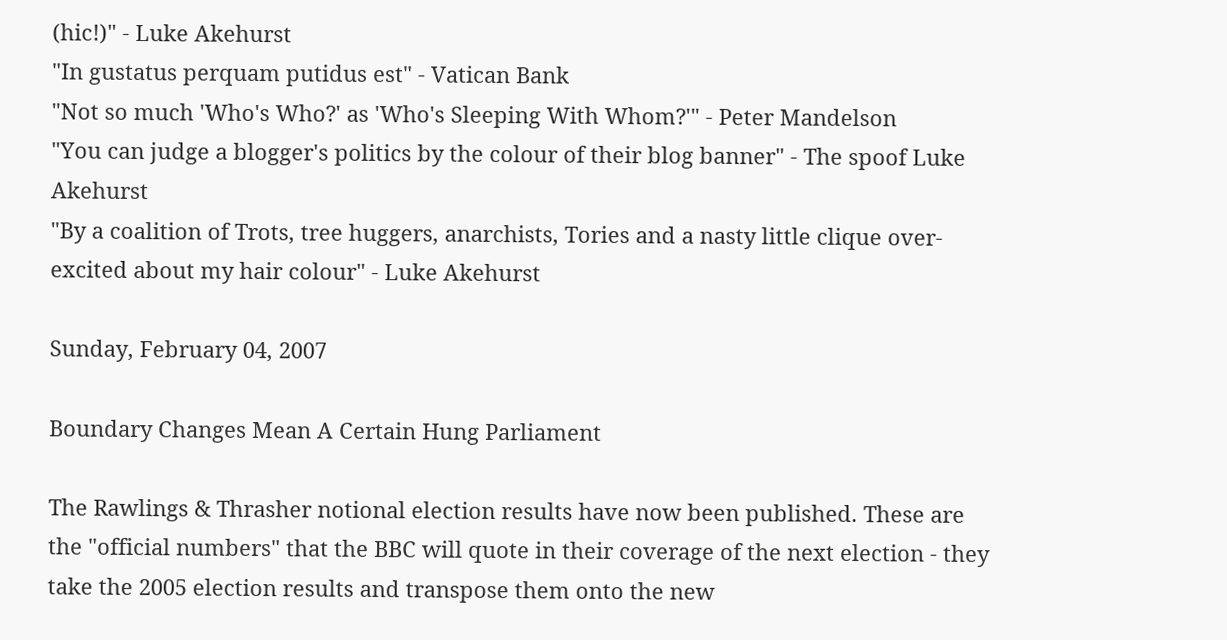(hic!)" - Luke Akehurst
"In gustatus perquam putidus est" - Vatican Bank
"Not so much 'Who's Who?' as 'Who's Sleeping With Whom?'" - Peter Mandelson
"You can judge a blogger's politics by the colour of their blog banner" - The spoof Luke Akehurst
"By a coalition of Trots, tree huggers, anarchists, Tories and a nasty little clique over-excited about my hair colour" - Luke Akehurst

Sunday, February 04, 2007

Boundary Changes Mean A Certain Hung Parliament

The Rawlings & Thrasher notional election results have now been published. These are the "official numbers" that the BBC will quote in their coverage of the next election - they take the 2005 election results and transpose them onto the new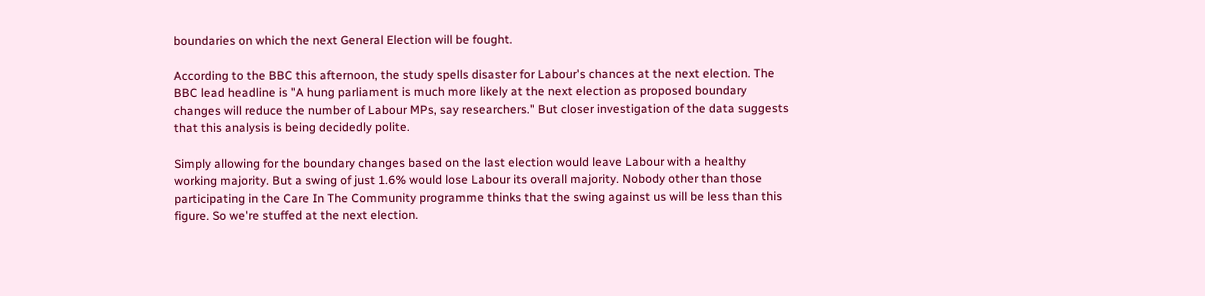boundaries on which the next General Election will be fought.

According to the BBC this afternoon, the study spells disaster for Labour's chances at the next election. The BBC lead headline is "A hung parliament is much more likely at the next election as proposed boundary changes will reduce the number of Labour MPs, say researchers." But closer investigation of the data suggests that this analysis is being decidedly polite.

Simply allowing for the boundary changes based on the last election would leave Labour with a healthy working majority. But a swing of just 1.6% would lose Labour its overall majority. Nobody other than those participating in the Care In The Community programme thinks that the swing against us will be less than this figure. So we're stuffed at the next election.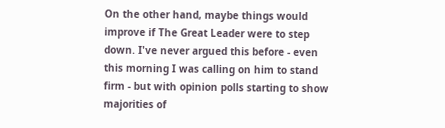On the other hand, maybe things would improve if The Great Leader were to step down. I've never argued this before - even this morning I was calling on him to stand firm - but with opinion polls starting to show majorities of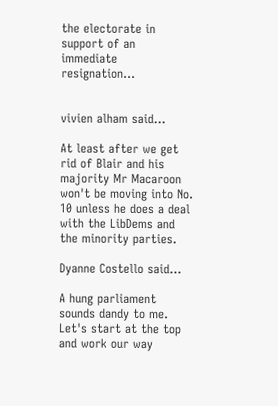the electorate in support of an immediate resignation...


vivien alham said...

At least after we get rid of Blair and his majority Mr Macaroon won't be moving into No. 10 unless he does a deal with the LibDems and the minority parties.

Dyanne Costello said...

A hung parliament sounds dandy to me. Let's start at the top and work our way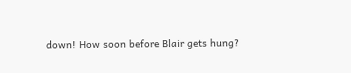down! How soon before Blair gets hung?